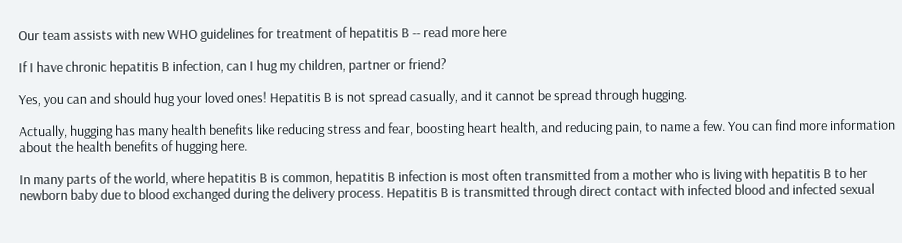Our team assists with new WHO guidelines for treatment of hepatitis B -- read more here

If I have chronic hepatitis B infection, can I hug my children, partner or friend?

Yes, you can and should hug your loved ones! Hepatitis B is not spread casually, and it cannot be spread through hugging.

Actually, hugging has many health benefits like reducing stress and fear, boosting heart health, and reducing pain, to name a few. You can find more information about the health benefits of hugging here.

In many parts of the world, where hepatitis B is common, hepatitis B infection is most often transmitted from a mother who is living with hepatitis B to her newborn baby due to blood exchanged during the delivery process. Hepatitis B is transmitted through direct contact with infected blood and infected sexual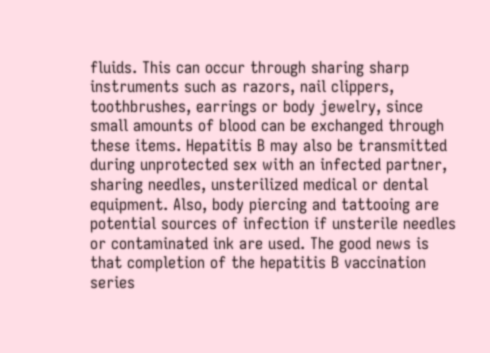fluids. This can occur through sharing sharp instruments such as razors, nail clippers, toothbrushes, earrings or body jewelry, since small amounts of blood can be exchanged through these items. Hepatitis B may also be transmitted during unprotected sex with an infected partner, sharing needles, unsterilized medical or dental equipment. Also, body piercing and tattooing are potential sources of infection if unsterile needles or contaminated ink are used. The good news is that completion of the hepatitis B vaccination series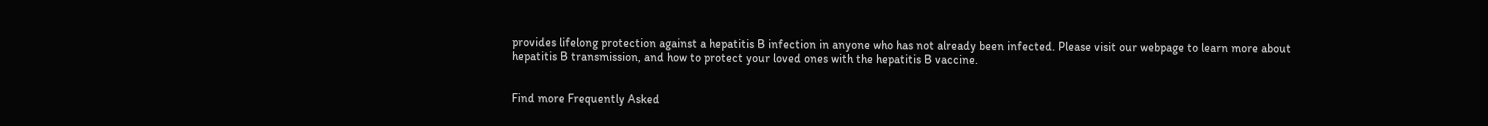provides lifelong protection against a hepatitis B infection in anyone who has not already been infected. Please visit our webpage to learn more about hepatitis B transmission, and how to protect your loved ones with the hepatitis B vaccine.


Find more Frequently Asked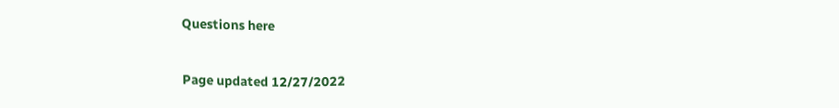Questions here


Page updated 12/27/2022